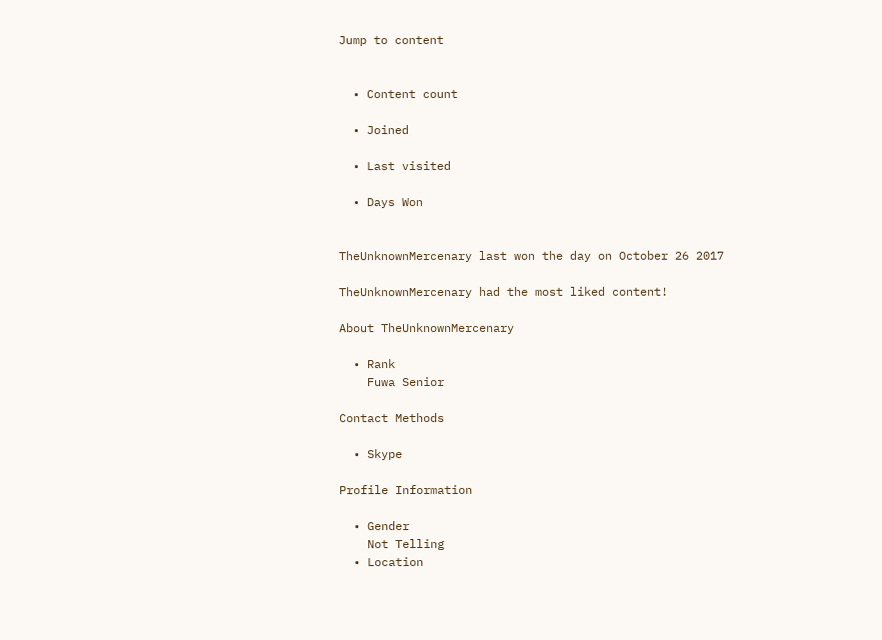Jump to content


  • Content count

  • Joined

  • Last visited

  • Days Won


TheUnknownMercenary last won the day on October 26 2017

TheUnknownMercenary had the most liked content!

About TheUnknownMercenary

  • Rank
    Fuwa Senior

Contact Methods

  • Skype

Profile Information

  • Gender
    Not Telling
  • Location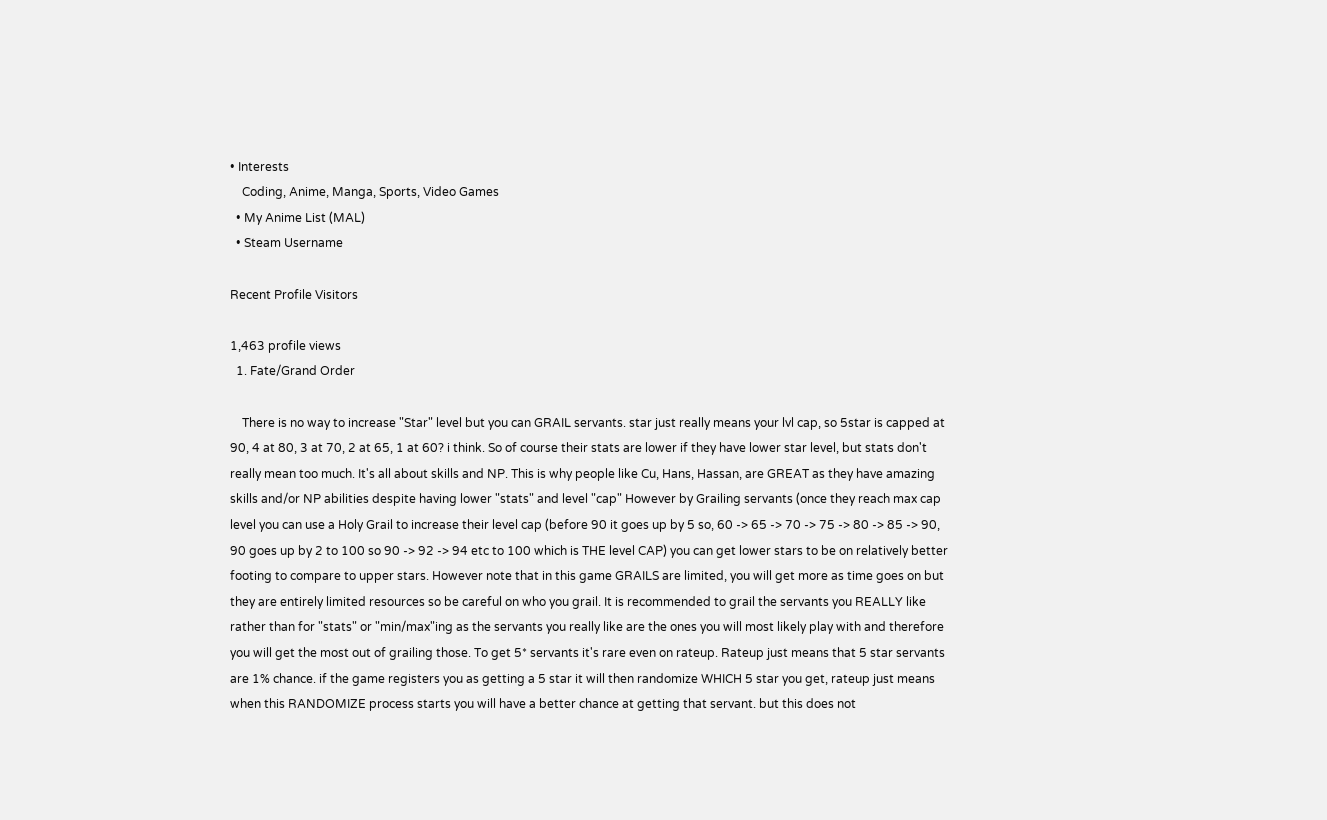• Interests
    Coding, Anime, Manga, Sports, Video Games
  • My Anime List (MAL)
  • Steam Username

Recent Profile Visitors

1,463 profile views
  1. Fate/Grand Order

    There is no way to increase "Star" level but you can GRAIL servants. star just really means your lvl cap, so 5star is capped at 90, 4 at 80, 3 at 70, 2 at 65, 1 at 60? i think. So of course their stats are lower if they have lower star level, but stats don't really mean too much. It's all about skills and NP. This is why people like Cu, Hans, Hassan, are GREAT as they have amazing skills and/or NP abilities despite having lower "stats" and level "cap" However by Grailing servants (once they reach max cap level you can use a Holy Grail to increase their level cap (before 90 it goes up by 5 so, 60 -> 65 -> 70 -> 75 -> 80 -> 85 -> 90, 90 goes up by 2 to 100 so 90 -> 92 -> 94 etc to 100 which is THE level CAP) you can get lower stars to be on relatively better footing to compare to upper stars. However note that in this game GRAILS are limited, you will get more as time goes on but they are entirely limited resources so be careful on who you grail. It is recommended to grail the servants you REALLY like rather than for "stats" or "min/max"ing as the servants you really like are the ones you will most likely play with and therefore you will get the most out of grailing those. To get 5* servants it's rare even on rateup. Rateup just means that 5 star servants are 1% chance. if the game registers you as getting a 5 star it will then randomize WHICH 5 star you get, rateup just means when this RANDOMIZE process starts you will have a better chance at getting that servant. but this does not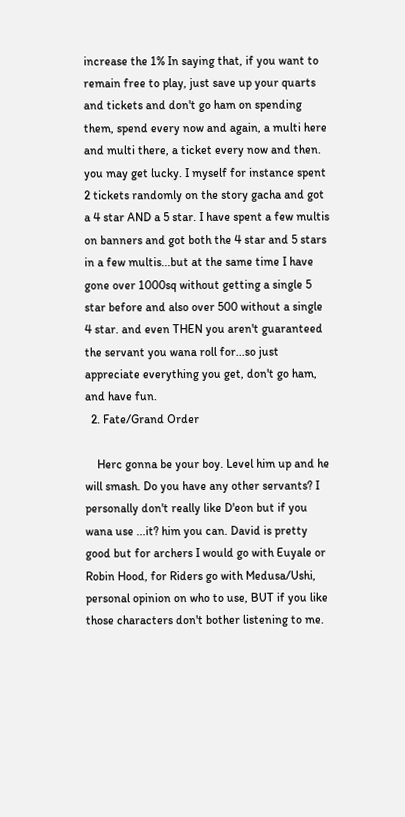increase the 1% In saying that, if you want to remain free to play, just save up your quarts and tickets and don't go ham on spending them, spend every now and again, a multi here and multi there, a ticket every now and then. you may get lucky. I myself for instance spent 2 tickets randomly on the story gacha and got a 4 star AND a 5 star. I have spent a few multis on banners and got both the 4 star and 5 stars in a few multis...but at the same time I have gone over 1000sq without getting a single 5 star before and also over 500 without a single 4 star. and even THEN you aren't guaranteed the servant you wana roll for...so just appreciate everything you get, don't go ham, and have fun.
  2. Fate/Grand Order

    Herc gonna be your boy. Level him up and he will smash. Do you have any other servants? I personally don't really like D'eon but if you wana use ...it? him you can. David is pretty good but for archers I would go with Euyale or Robin Hood, for Riders go with Medusa/Ushi, personal opinion on who to use, BUT if you like those characters don't bother listening to me.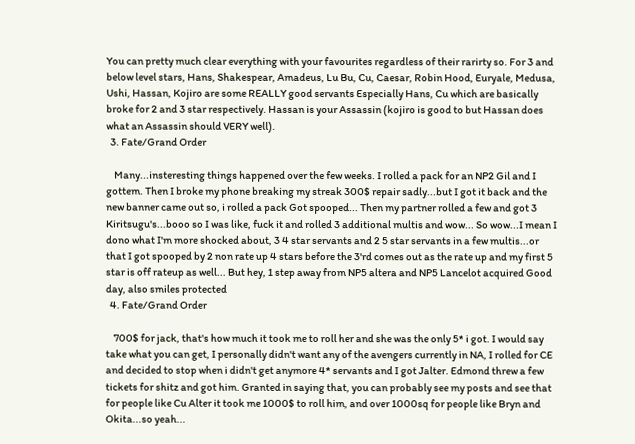You can pretty much clear everything with your favourites regardless of their rarirty so. For 3 and below level stars, Hans, Shakespear, Amadeus, Lu Bu, Cu, Caesar, Robin Hood, Euryale, Medusa, Ushi, Hassan, Kojiro are some REALLY good servants Especially Hans, Cu which are basically broke for 2 and 3 star respectively. Hassan is your Assassin (kojiro is good to but Hassan does what an Assassin should VERY well).
  3. Fate/Grand Order

    Many...insteresting things happened over the few weeks. I rolled a pack for an NP2 Gil and I gottem. Then I broke my phone breaking my streak 300$ repair sadly...but I got it back and the new banner came out so, i rolled a pack Got spooped... Then my partner rolled a few and got 3 Kiritsugu's...booo so I was like, fuck it and rolled 3 additional multis and wow... So wow...I mean I dono what I'm more shocked about, 3 4 star servants and 2 5 star servants in a few multis...or that I got spooped by 2 non rate up 4 stars before the 3'rd comes out as the rate up and my first 5 star is off rateup as well... But hey, 1 step away from NP5 altera and NP5 Lancelot acquired Good day, also smiles protected
  4. Fate/Grand Order

    700$ for jack, that's how much it took me to roll her and she was the only 5* i got. I would say take what you can get, I personally didn't want any of the avengers currently in NA, I rolled for CE and decided to stop when i didn't get anymore 4* servants and I got Jalter. Edmond threw a few tickets for shitz and got him. Granted in saying that, you can probably see my posts and see that for people like Cu Alter it took me 1000$ to roll him, and over 1000sq for people like Bryn and Okita...so yeah...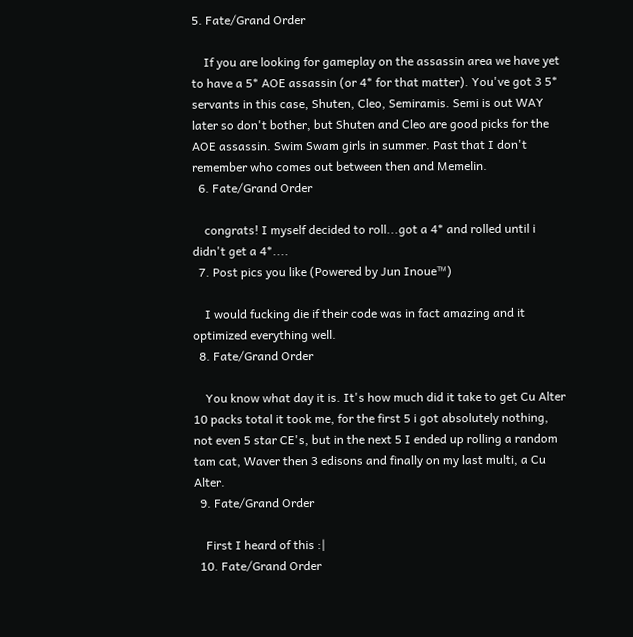5. Fate/Grand Order

    If you are looking for gameplay on the assassin area we have yet to have a 5* AOE assassin (or 4* for that matter). You've got 3 5* servants in this case, Shuten, Cleo, Semiramis. Semi is out WAY later so don't bother, but Shuten and Cleo are good picks for the AOE assassin. Swim Swam girls in summer. Past that I don't remember who comes out between then and Memelin.
  6. Fate/Grand Order

    congrats! I myself decided to roll...got a 4* and rolled until i didn't get a 4*....
  7. Post pics you like (Powered by Jun Inoue™)

    I would fucking die if their code was in fact amazing and it optimized everything well.
  8. Fate/Grand Order

    You know what day it is. It's how much did it take to get Cu Alter 10 packs total it took me, for the first 5 i got absolutely nothing, not even 5 star CE's, but in the next 5 I ended up rolling a random tam cat, Waver then 3 edisons and finally on my last multi, a Cu Alter.
  9. Fate/Grand Order

    First I heard of this :|
  10. Fate/Grand Order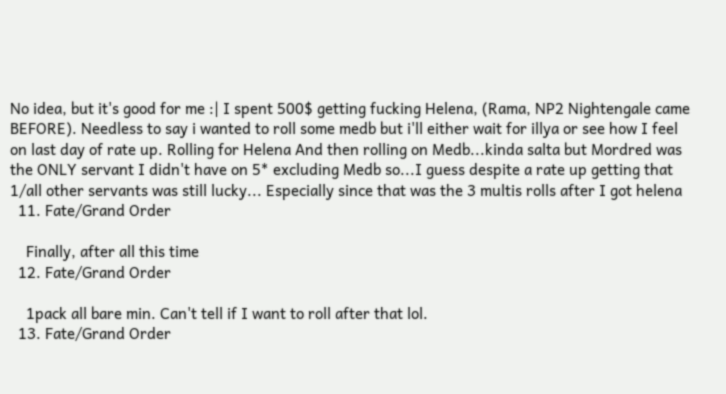No idea, but it's good for me :| I spent 500$ getting fucking Helena, (Rama, NP2 Nightengale came BEFORE). Needless to say i wanted to roll some medb but i'll either wait for illya or see how I feel on last day of rate up. Rolling for Helena And then rolling on Medb...kinda salta but Mordred was the ONLY servant I didn't have on 5* excluding Medb so...I guess despite a rate up getting that 1/all other servants was still lucky... Especially since that was the 3 multis rolls after I got helena
  11. Fate/Grand Order

    Finally, after all this time
  12. Fate/Grand Order

    1pack all bare min. Can't tell if I want to roll after that lol.
  13. Fate/Grand Order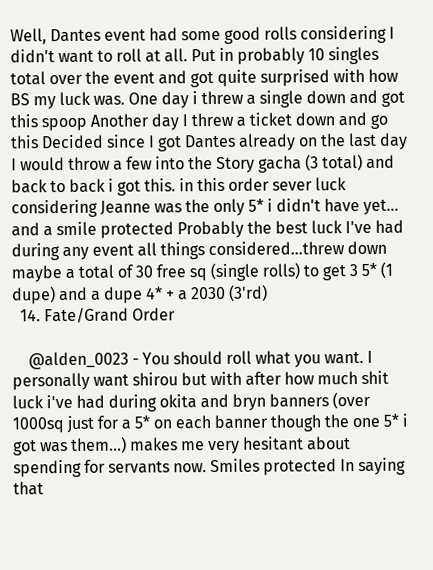Well, Dantes event had some good rolls considering I didn't want to roll at all. Put in probably 10 singles total over the event and got quite surprised with how BS my luck was. One day i threw a single down and got this spoop Another day I threw a ticket down and go this Decided since I got Dantes already on the last day I would throw a few into the Story gacha (3 total) and back to back i got this. in this order sever luck considering Jeanne was the only 5* i didn't have yet... and a smile protected Probably the best luck I've had during any event all things considered...threw down maybe a total of 30 free sq (single rolls) to get 3 5* (1 dupe) and a dupe 4* + a 2030 (3'rd)
  14. Fate/Grand Order

    @alden_0023 - You should roll what you want. I personally want shirou but with after how much shit luck i've had during okita and bryn banners (over 1000sq just for a 5* on each banner though the one 5* i got was them...) makes me very hesitant about spending for servants now. Smiles protected In saying that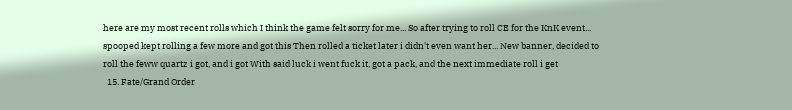here are my most recent rolls which I think the game felt sorry for me... So after trying to roll CE for the KnK event... spooped kept rolling a few more and got this Then rolled a ticket later i didn't even want her... New banner, decided to roll the feww quartz i got, and i got With said luck i went fuck it, got a pack, and the next immediate roll i get
  15. Fate/Grand Order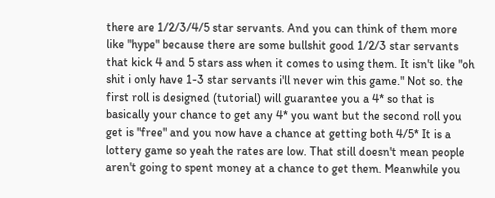there are 1/2/3/4/5 star servants. And you can think of them more like "hype" because there are some bullshit good 1/2/3 star servants that kick 4 and 5 stars ass when it comes to using them. It isn't like "oh shit i only have 1-3 star servants i'll never win this game." Not so. the first roll is designed (tutorial) will guarantee you a 4* so that is basically your chance to get any 4* you want but the second roll you get is "free" and you now have a chance at getting both 4/5* It is a lottery game so yeah the rates are low. That still doesn't mean people aren't going to spent money at a chance to get them. Meanwhile you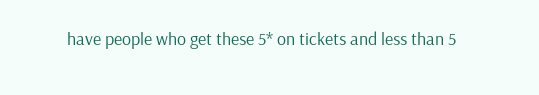have people who get these 5* on tickets and less than 5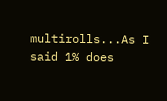multirolls...As I said 1% does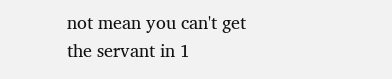not mean you can't get the servant in 1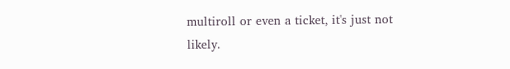multiroll or even a ticket, it's just not likely.